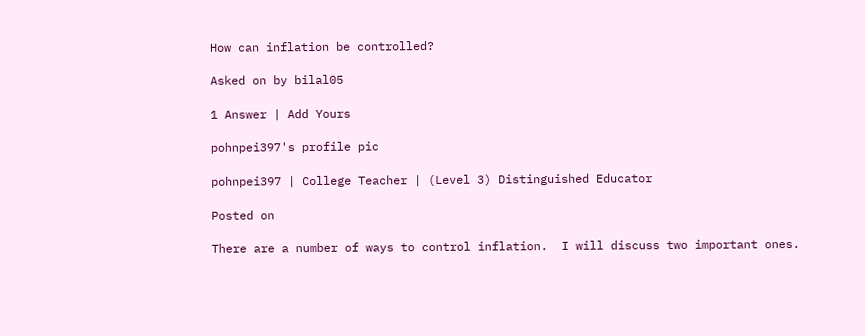How can inflation be controlled?

Asked on by bilal05

1 Answer | Add Yours

pohnpei397's profile pic

pohnpei397 | College Teacher | (Level 3) Distinguished Educator

Posted on

There are a number of ways to control inflation.  I will discuss two important ones.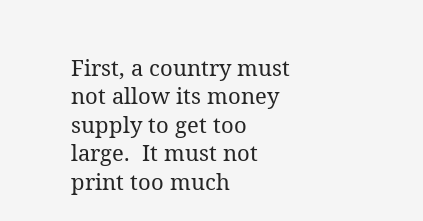First, a country must not allow its money supply to get too large.  It must not print too much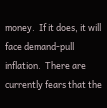money.  If it does, it will face demand-pull inflation.  There are currently fears that the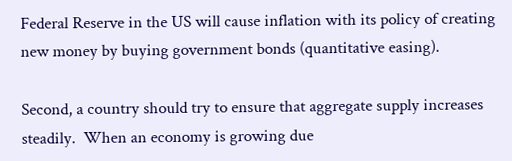Federal Reserve in the US will cause inflation with its policy of creating new money by buying government bonds (quantitative easing).

Second, a country should try to ensure that aggregate supply increases steadily.  When an economy is growing due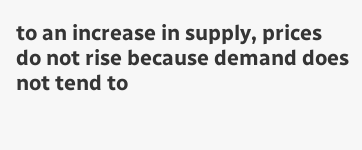to an increase in supply, prices do not rise because demand does not tend to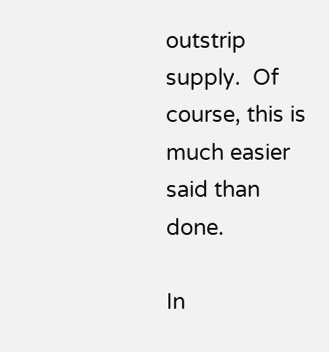outstrip supply.  Of course, this is much easier said than done.

In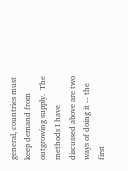general, countries must keep demand from outgrowing supply.  The methods I have discussed above are two ways of doing it -- the first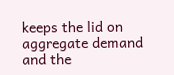keeps the lid on aggregate demand and the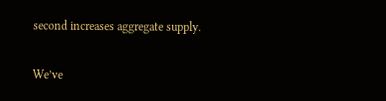second increases aggregate supply.

We’ve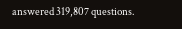answered 319,807 questions.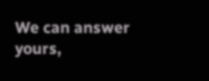We can answer yours,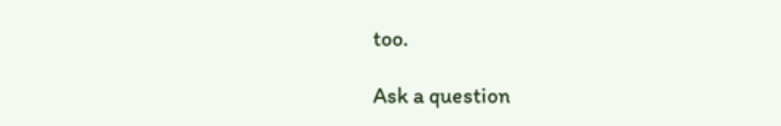too.

Ask a question